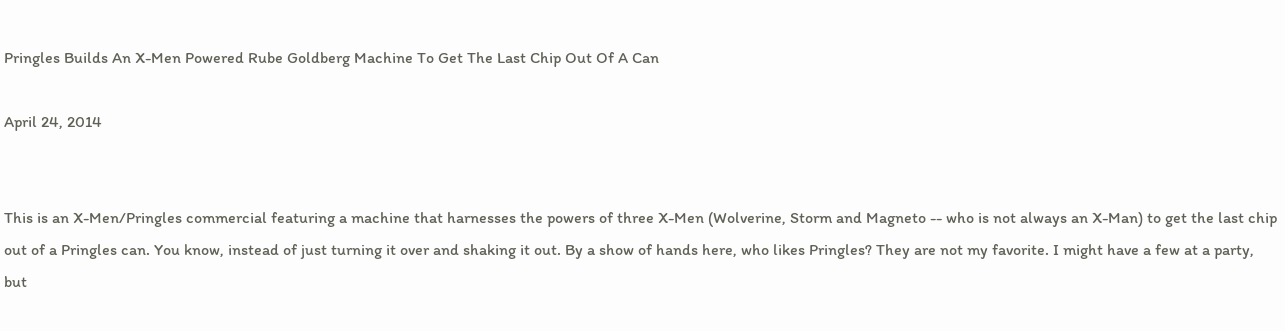Pringles Builds An X-Men Powered Rube Goldberg Machine To Get The Last Chip Out Of A Can

April 24, 2014


This is an X-Men/Pringles commercial featuring a machine that harnesses the powers of three X-Men (Wolverine, Storm and Magneto -- who is not always an X-Man) to get the last chip out of a Pringles can. You know, instead of just turning it over and shaking it out. By a show of hands here, who likes Pringles? They are not my favorite. I might have a few at a party, but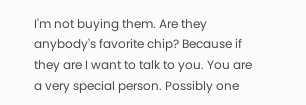I'm not buying them. Are they anybody's favorite chip? Because if they are I want to talk to you. You are a very special person. Possibly one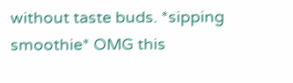without taste buds. *sipping smoothie* OMG this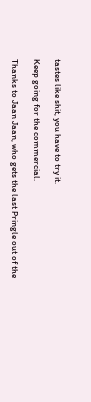tastes like shit, you have to try it.

Keep going for the commercial.

Thanks to Jaan Jaan, who gets the last Pringle out of the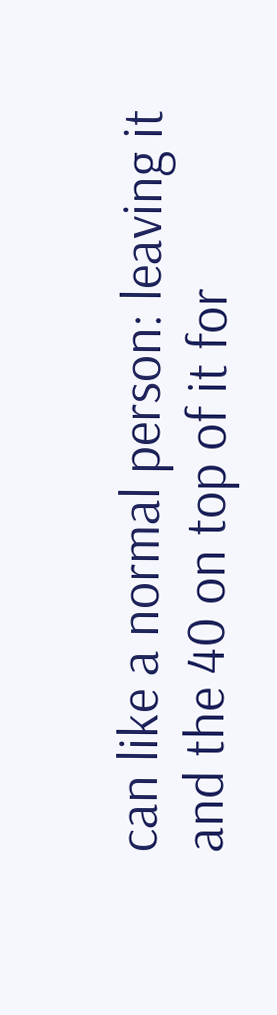can like a normal person: leaving it and the 40 on top of it for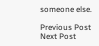someone else.

Previous Post
Next Post